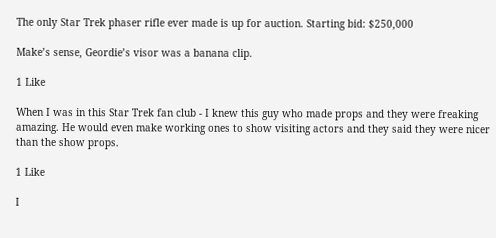The only Star Trek phaser rifle ever made is up for auction. Starting bid: $250,000

Make’s sense, Geordie’s visor was a banana clip.

1 Like

When I was in this Star Trek fan club - I knew this guy who made props and they were freaking amazing. He would even make working ones to show visiting actors and they said they were nicer than the show props.

1 Like

I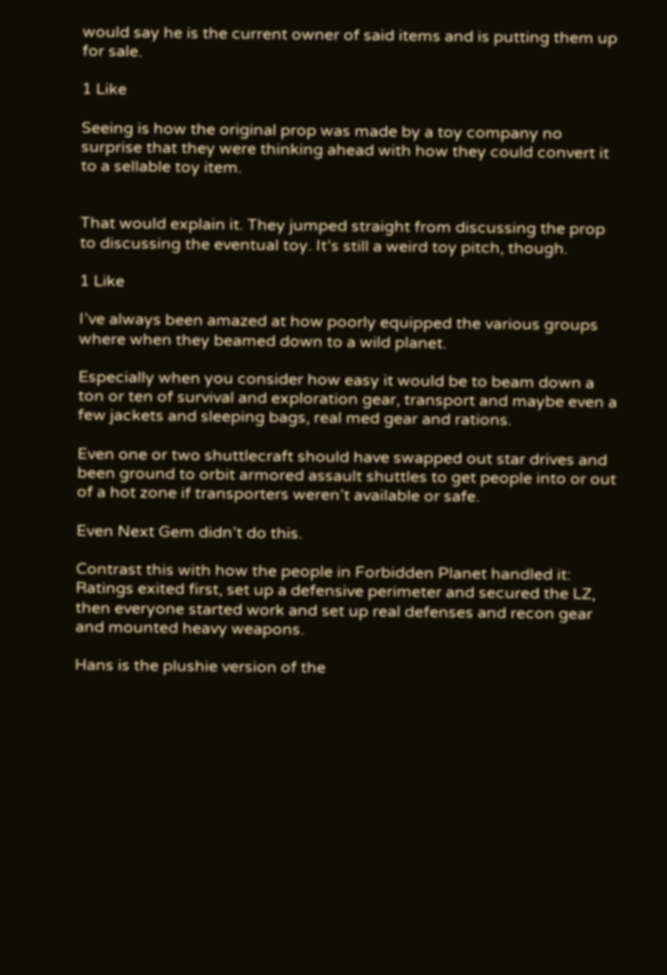would say he is the current owner of said items and is putting them up for sale.

1 Like

Seeing is how the original prop was made by a toy company no surprise that they were thinking ahead with how they could convert it to a sellable toy item.


That would explain it. They jumped straight from discussing the prop to discussing the eventual toy. It’s still a weird toy pitch, though.

1 Like

I’ve always been amazed at how poorly equipped the various groups where when they beamed down to a wild planet.

Especially when you consider how easy it would be to beam down a ton or ten of survival and exploration gear, transport and maybe even a few jackets and sleeping bags, real med gear and rations.

Even one or two shuttlecraft should have swapped out star drives and been ground to orbit armored assault shuttles to get people into or out of a hot zone if transporters weren’t available or safe.

Even Next Gem didn’t do this.

Contrast this with how the people in Forbidden Planet handled it: Ratings exited first, set up a defensive perimeter and secured the LZ, then everyone started work and set up real defenses and recon gear and mounted heavy weapons.

Hans is the plushie version of the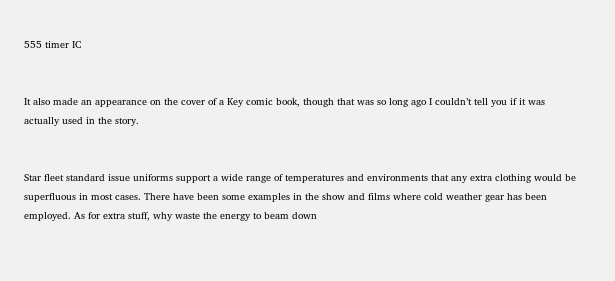555 timer IC


It also made an appearance on the cover of a Key comic book, though that was so long ago I couldn’t tell you if it was actually used in the story.


Star fleet standard issue uniforms support a wide range of temperatures and environments that any extra clothing would be superfluous in most cases. There have been some examples in the show and films where cold weather gear has been employed. As for extra stuff, why waste the energy to beam down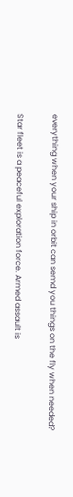everything when your ship in orbit can semd you things on the fly when needed?

Star fleet is a peaceful exploration force. Armed assault is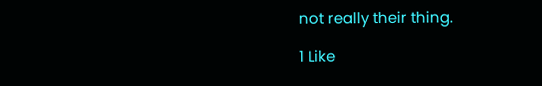not really their thing.

1 Like